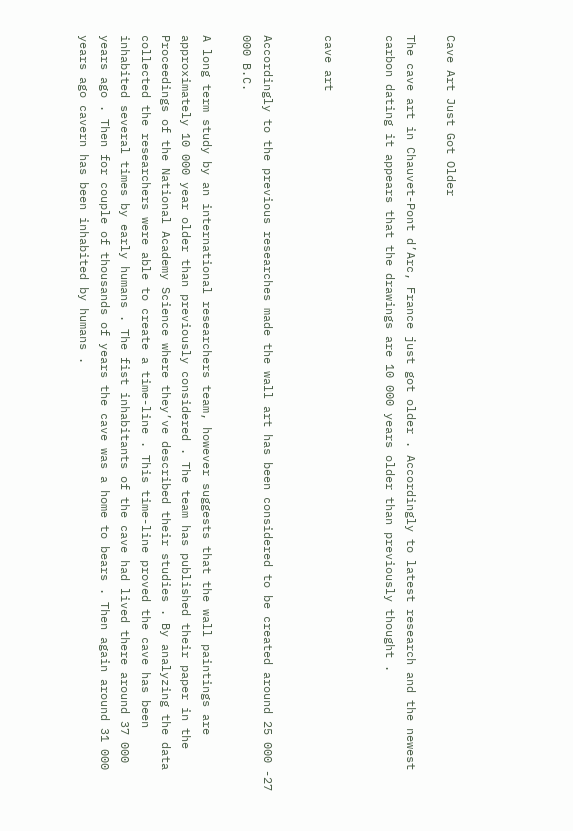Cave Art Just Got Older

The cave art in Chauvet-Pont d’Arc, France just got older . Accordingly to latest research and the newest carbon dating it appears that the drawings are 10 000 years older than previously thought .


cave art


Accordingly to the previous researches made the wall art has been considered to be created around 25 000 -27 000 B.C.

A long term study by an international researchers team, however suggests that the wall paintings are approximately 10 000 year older than previously considered . The team has published their paper in the Proceedings of the National Academy Science where they’ve described their studies . By analyzing the data collected the researchers were able to create a time-line . This time-line proved the cave has been inhabited several times by early humans . The fist inhabitants of the cave had lived there around 37 000 years ago . Then for couple of thousands of years the cave was a home to bears . Then again around 31 000 years ago cavern has been inhabited by humans .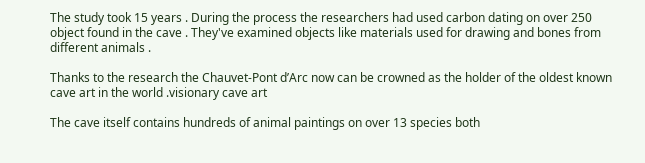The study took 15 years . During the process the researchers had used carbon dating on over 250 object found in the cave . They've examined objects like materials used for drawing and bones from different animals .

Thanks to the research the Chauvet-Pont d’Arc now can be crowned as the holder of the oldest known cave art in the world .visionary cave art

The cave itself contains hundreds of animal paintings on over 13 species both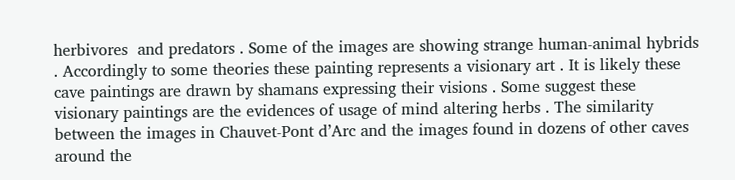herbivores  and predators . Some of the images are showing strange human-animal hybrids . Accordingly to some theories these painting represents a visionary art . It is likely these cave paintings are drawn by shamans expressing their visions . Some suggest these visionary paintings are the evidences of usage of mind altering herbs . The similarity between the images in Chauvet-Pont d’Arc and the images found in dozens of other caves around the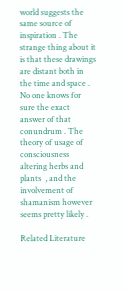world suggests the same source of inspiration . The strange thing about it is that these drawings are distant both in the time and space . No one knows for sure the exact answer of that conundrum . The theory of usage of consciousness altering herbs and plants  , and the involvement of shamanism however seems pretty likely .

Related Literature